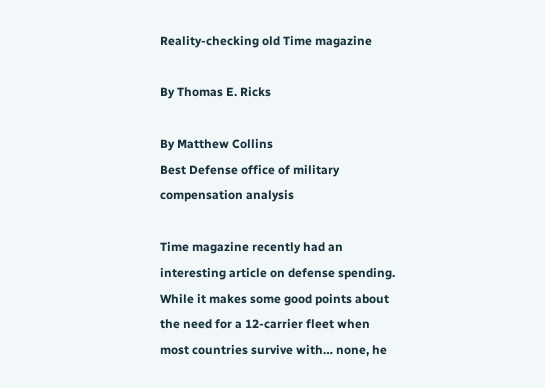Reality-checking old Time magazine

By Thomas E. Ricks

By Matthew Collins
Best Defense office of military compensation analysis

Time magazine recently had an interesting article on defense spending. While it makes some good points about the need for a 12-carrier fleet when most countries survive with… none, he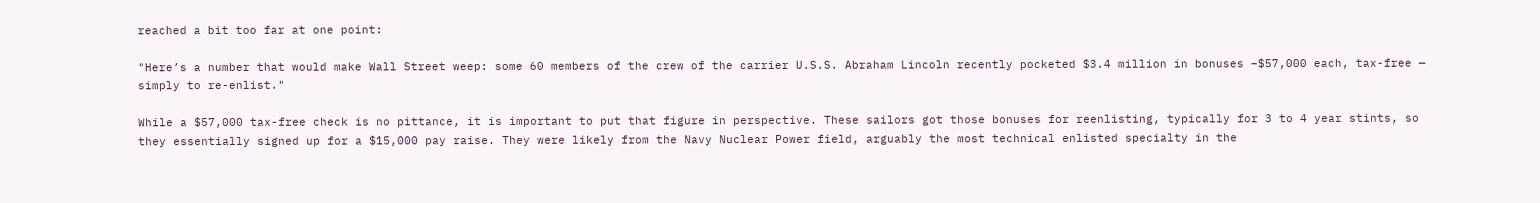reached a bit too far at one point:

"Here’s a number that would make Wall Street weep: some 60 members of the crew of the carrier U.S.S. Abraham Lincoln recently pocketed $3.4 million in bonuses –$57,000 each, tax-free — simply to re-enlist."

While a $57,000 tax-free check is no pittance, it is important to put that figure in perspective. These sailors got those bonuses for reenlisting, typically for 3 to 4 year stints, so they essentially signed up for a $15,000 pay raise. They were likely from the Navy Nuclear Power field, arguably the most technical enlisted specialty in the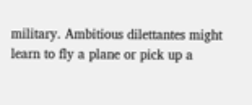military. Ambitious dilettantes might learn to fly a plane or pick up a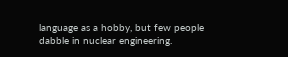language as a hobby, but few people dabble in nuclear engineering.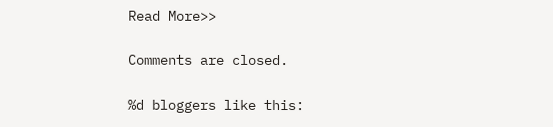Read More>>

Comments are closed.

%d bloggers like this: